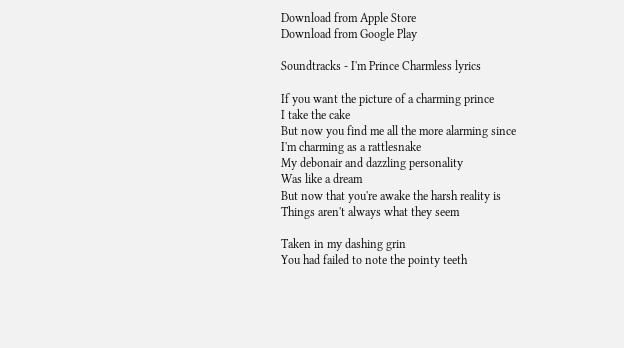Download from Apple Store
Download from Google Play

Soundtracks - I'm Prince Charmless lyrics

If you want the picture of a charming prince
I take the cake
But now you find me all the more alarming since
I'm charming as a rattlesnake
My debonair and dazzling personality
Was like a dream
But now that you're awake the harsh reality is
Things aren't always what they seem

Taken in my dashing grin
You had failed to note the pointy teeth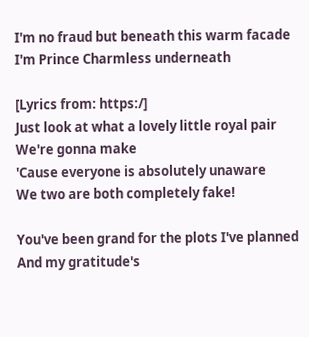I'm no fraud but beneath this warm facade
I'm Prince Charmless underneath

[Lyrics from: https:/]
Just look at what a lovely little royal pair
We're gonna make
'Cause everyone is absolutely unaware
We two are both completely fake!

You've been grand for the plots I've planned
And my gratitude's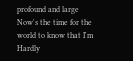profound and large
Now's the time for the world to know that I'm
Hardly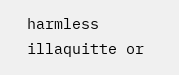harmless illaquitte or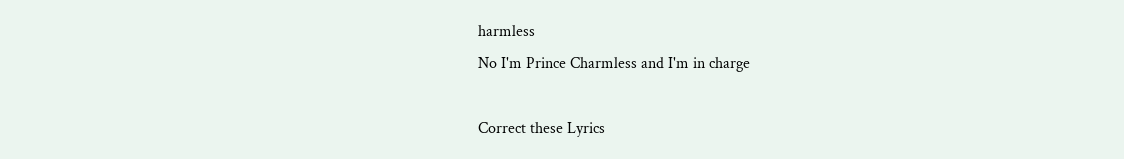harmless
No I'm Prince Charmless and I'm in charge

Correct these Lyrics